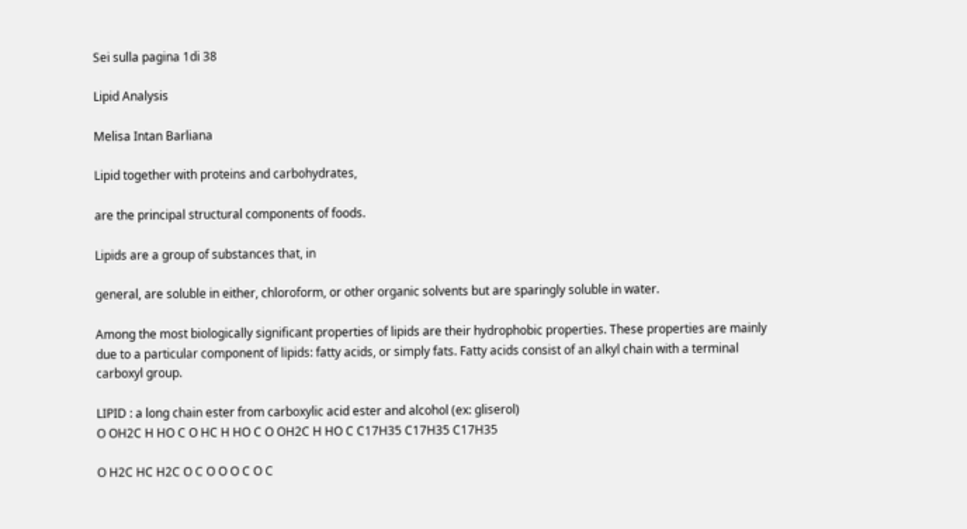Sei sulla pagina 1di 38

Lipid Analysis

Melisa Intan Barliana

Lipid together with proteins and carbohydrates,

are the principal structural components of foods.

Lipids are a group of substances that, in

general, are soluble in either, chloroform, or other organic solvents but are sparingly soluble in water.

Among the most biologically significant properties of lipids are their hydrophobic properties. These properties are mainly due to a particular component of lipids: fatty acids, or simply fats. Fatty acids consist of an alkyl chain with a terminal carboxyl group.

LIPID : a long chain ester from carboxylic acid ester and alcohol (ex: gliserol)
O OH2C H HO C O HC H HO C O OH2C H HO C C17H35 C17H35 C17H35

O H2C HC H2C O C O O O C O C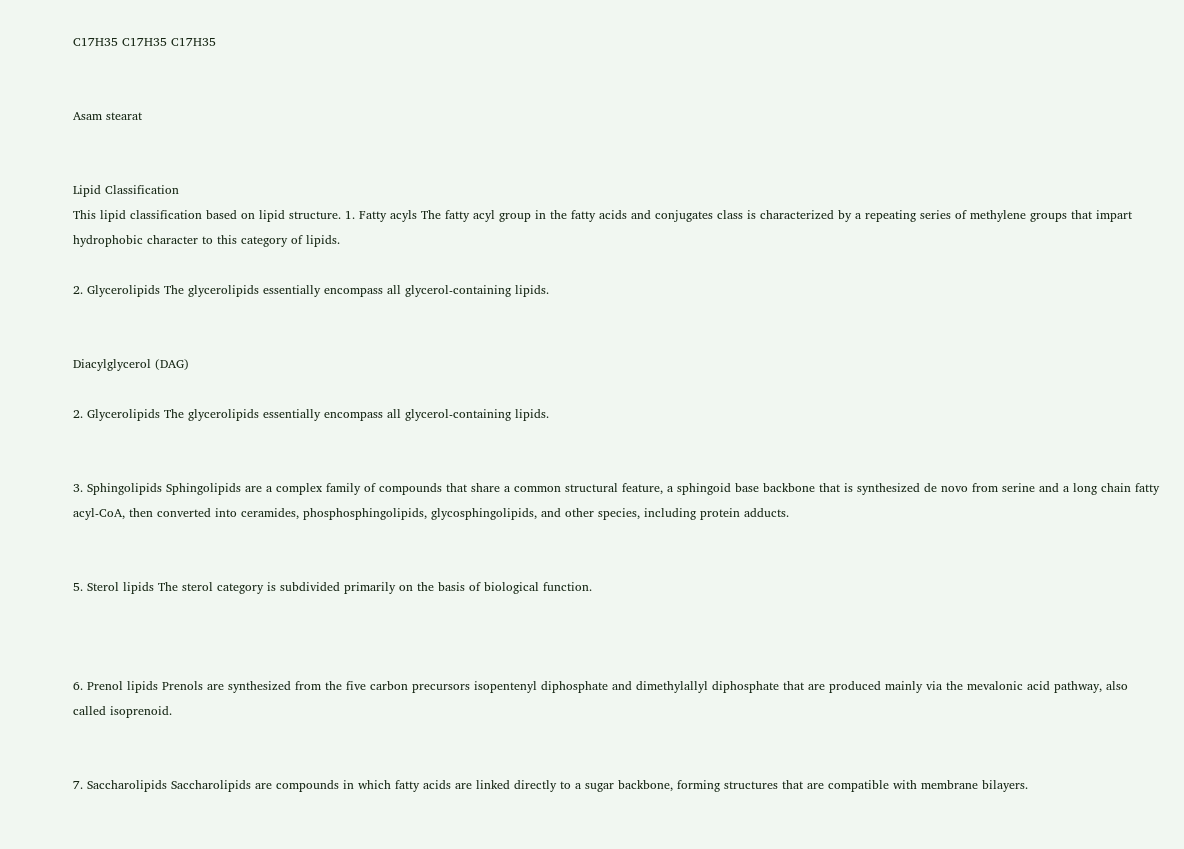C17H35 C17H35 C17H35


Asam stearat


Lipid Classification
This lipid classification based on lipid structure. 1. Fatty acyls The fatty acyl group in the fatty acids and conjugates class is characterized by a repeating series of methylene groups that impart hydrophobic character to this category of lipids.

2. Glycerolipids The glycerolipids essentially encompass all glycerol-containing lipids.


Diacylglycerol (DAG)

2. Glycerolipids The glycerolipids essentially encompass all glycerol-containing lipids.


3. Sphingolipids Sphingolipids are a complex family of compounds that share a common structural feature, a sphingoid base backbone that is synthesized de novo from serine and a long chain fatty acyl-CoA, then converted into ceramides, phosphosphingolipids, glycosphingolipids, and other species, including protein adducts.


5. Sterol lipids The sterol category is subdivided primarily on the basis of biological function.



6. Prenol lipids Prenols are synthesized from the five carbon precursors isopentenyl diphosphate and dimethylallyl diphosphate that are produced mainly via the mevalonic acid pathway, also called isoprenoid.


7. Saccharolipids Saccharolipids are compounds in which fatty acids are linked directly to a sugar backbone, forming structures that are compatible with membrane bilayers.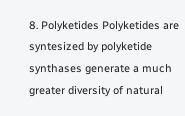8. Polyketides Polyketides are syntesized by polyketide synthases generate a much greater diversity of natural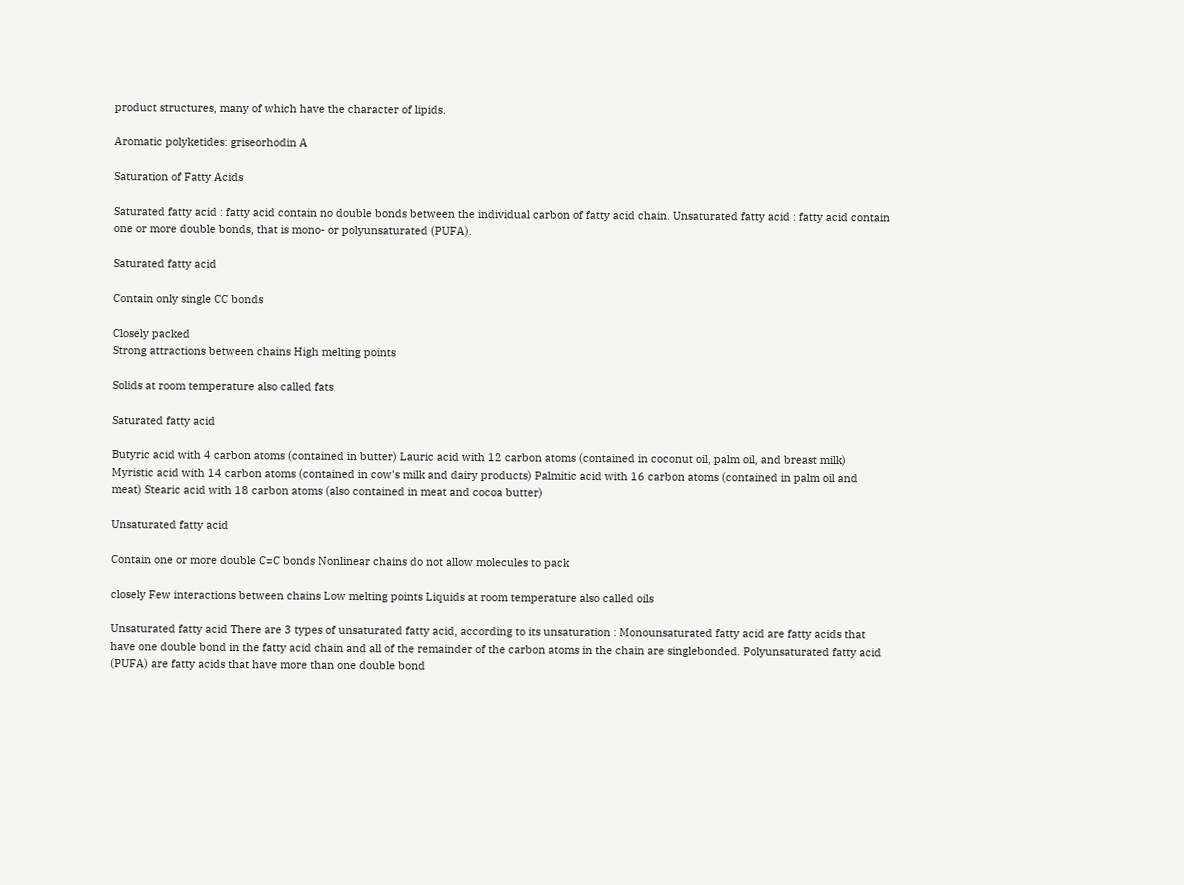product structures, many of which have the character of lipids.

Aromatic polyketides: griseorhodin A

Saturation of Fatty Acids

Saturated fatty acid : fatty acid contain no double bonds between the individual carbon of fatty acid chain. Unsaturated fatty acid : fatty acid contain one or more double bonds, that is mono- or polyunsaturated (PUFA).

Saturated fatty acid

Contain only single CC bonds

Closely packed
Strong attractions between chains High melting points

Solids at room temperature also called fats

Saturated fatty acid

Butyric acid with 4 carbon atoms (contained in butter) Lauric acid with 12 carbon atoms (contained in coconut oil, palm oil, and breast milk) Myristic acid with 14 carbon atoms (contained in cow's milk and dairy products) Palmitic acid with 16 carbon atoms (contained in palm oil and meat) Stearic acid with 18 carbon atoms (also contained in meat and cocoa butter)

Unsaturated fatty acid

Contain one or more double C=C bonds Nonlinear chains do not allow molecules to pack

closely Few interactions between chains Low melting points Liquids at room temperature also called oils

Unsaturated fatty acid There are 3 types of unsaturated fatty acid, according to its unsaturation : Monounsaturated fatty acid are fatty acids that have one double bond in the fatty acid chain and all of the remainder of the carbon atoms in the chain are singlebonded. Polyunsaturated fatty acid (PUFA) are fatty acids that have more than one double bond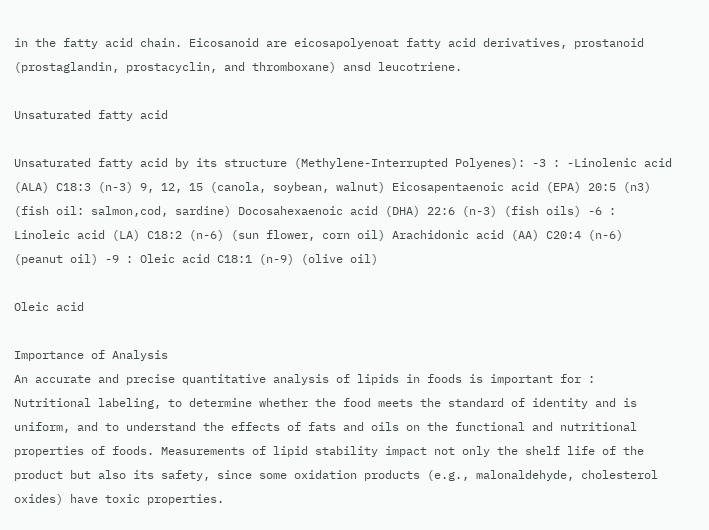in the fatty acid chain. Eicosanoid are eicosapolyenoat fatty acid derivatives, prostanoid (prostaglandin, prostacyclin, and thromboxane) ansd leucotriene.

Unsaturated fatty acid

Unsaturated fatty acid by its structure (Methylene-Interrupted Polyenes): -3 : -Linolenic acid (ALA) C18:3 (n-3) 9, 12, 15 (canola, soybean, walnut) Eicosapentaenoic acid (EPA) 20:5 (n3) (fish oil: salmon,cod, sardine) Docosahexaenoic acid (DHA) 22:6 (n-3) (fish oils) -6 : Linoleic acid (LA) C18:2 (n-6) (sun flower, corn oil) Arachidonic acid (AA) C20:4 (n-6) (peanut oil) -9 : Oleic acid C18:1 (n-9) (olive oil)

Oleic acid

Importance of Analysis
An accurate and precise quantitative analysis of lipids in foods is important for : Nutritional labeling, to determine whether the food meets the standard of identity and is uniform, and to understand the effects of fats and oils on the functional and nutritional properties of foods. Measurements of lipid stability impact not only the shelf life of the product but also its safety, since some oxidation products (e.g., malonaldehyde, cholesterol oxides) have toxic properties.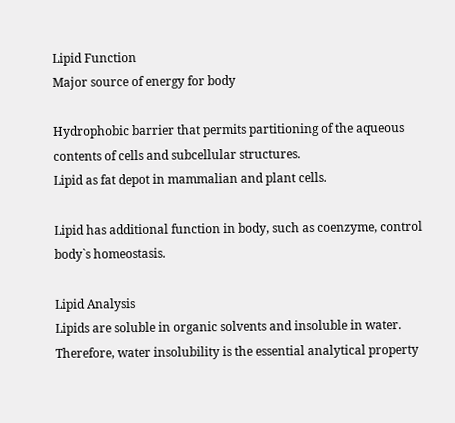Lipid Function
Major source of energy for body

Hydrophobic barrier that permits partitioning of the aqueous contents of cells and subcellular structures.
Lipid as fat depot in mammalian and plant cells.

Lipid has additional function in body, such as coenzyme, control body`s homeostasis.

Lipid Analysis
Lipids are soluble in organic solvents and insoluble in water. Therefore, water insolubility is the essential analytical property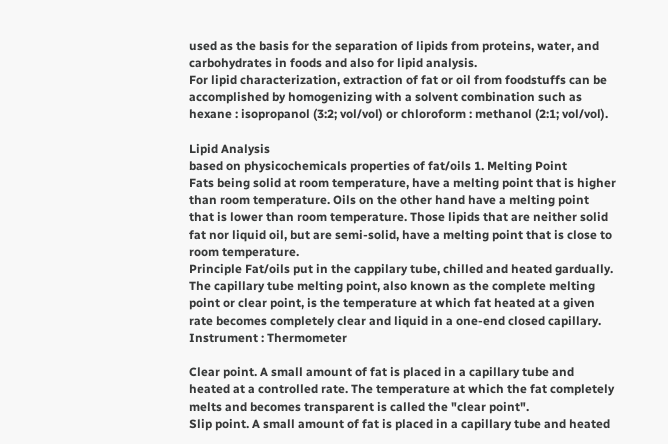used as the basis for the separation of lipids from proteins, water, and carbohydrates in foods and also for lipid analysis.
For lipid characterization, extraction of fat or oil from foodstuffs can be accomplished by homogenizing with a solvent combination such as hexane : isopropanol (3:2; vol/vol) or chloroform : methanol (2:1; vol/vol).

Lipid Analysis
based on physicochemicals properties of fat/oils 1. Melting Point
Fats being solid at room temperature, have a melting point that is higher than room temperature. Oils on the other hand have a melting point that is lower than room temperature. Those lipids that are neither solid fat nor liquid oil, but are semi-solid, have a melting point that is close to room temperature.
Principle Fat/oils put in the cappilary tube, chilled and heated gardually. The capillary tube melting point, also known as the complete melting point or clear point, is the temperature at which fat heated at a given rate becomes completely clear and liquid in a one-end closed capillary. Instrument : Thermometer

Clear point. A small amount of fat is placed in a capillary tube and heated at a controlled rate. The temperature at which the fat completely melts and becomes transparent is called the "clear point".
Slip point. A small amount of fat is placed in a capillary tube and heated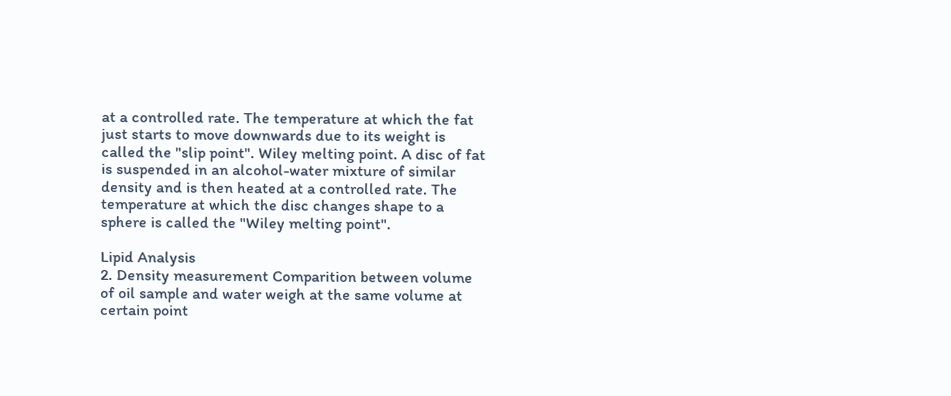at a controlled rate. The temperature at which the fat just starts to move downwards due to its weight is called the "slip point". Wiley melting point. A disc of fat is suspended in an alcohol-water mixture of similar density and is then heated at a controlled rate. The temperature at which the disc changes shape to a sphere is called the "Wiley melting point".

Lipid Analysis
2. Density measurement Comparition between volume of oil sample and water weigh at the same volume at certain point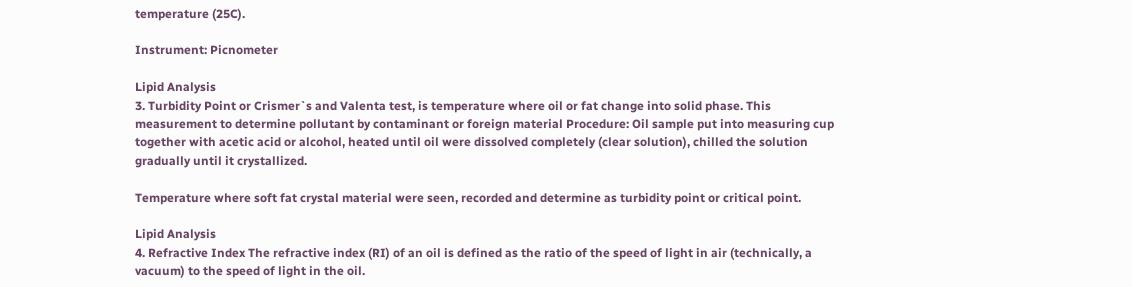temperature (25C).

Instrument: Picnometer

Lipid Analysis
3. Turbidity Point or Crismer`s and Valenta test, is temperature where oil or fat change into solid phase. This measurement to determine pollutant by contaminant or foreign material Procedure: Oil sample put into measuring cup together with acetic acid or alcohol, heated until oil were dissolved completely (clear solution), chilled the solution gradually until it crystallized.

Temperature where soft fat crystal material were seen, recorded and determine as turbidity point or critical point.

Lipid Analysis
4. Refractive Index The refractive index (RI) of an oil is defined as the ratio of the speed of light in air (technically, a vacuum) to the speed of light in the oil.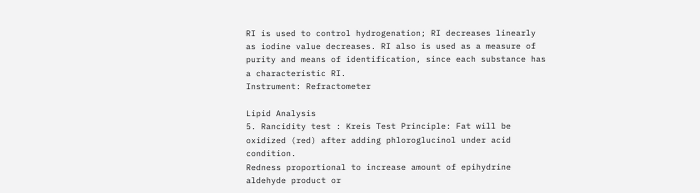RI is used to control hydrogenation; RI decreases linearly as iodine value decreases. RI also is used as a measure of purity and means of identification, since each substance has a characteristic RI.
Instrument: Refractometer

Lipid Analysis
5. Rancidity test : Kreis Test Principle: Fat will be oxidized (red) after adding phloroglucinol under acid condition.
Redness proportional to increase amount of epihydrine aldehyde product or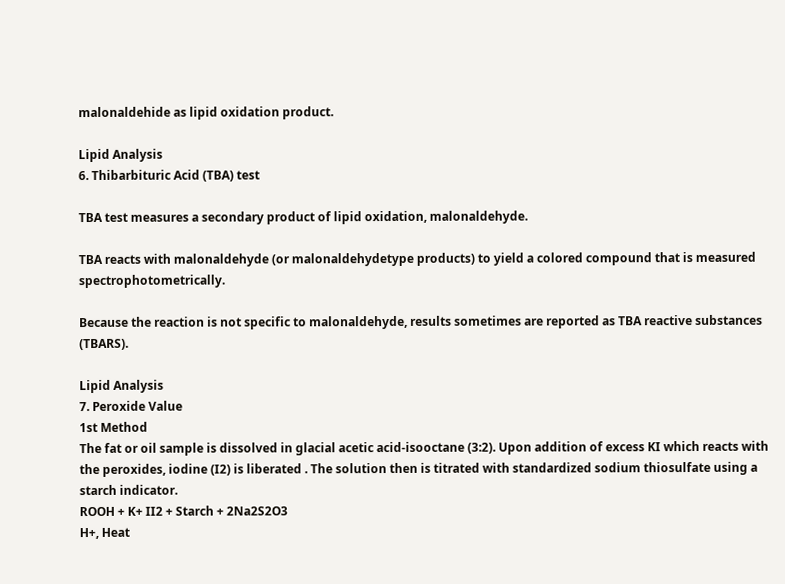malonaldehide as lipid oxidation product.

Lipid Analysis
6. Thibarbituric Acid (TBA) test

TBA test measures a secondary product of lipid oxidation, malonaldehyde.

TBA reacts with malonaldehyde (or malonaldehydetype products) to yield a colored compound that is measured spectrophotometrically.

Because the reaction is not specific to malonaldehyde, results sometimes are reported as TBA reactive substances (TBARS).

Lipid Analysis
7. Peroxide Value
1st Method
The fat or oil sample is dissolved in glacial acetic acid-isooctane (3:2). Upon addition of excess KI which reacts with the peroxides, iodine (I2) is liberated . The solution then is titrated with standardized sodium thiosulfate using a starch indicator.
ROOH + K+ II2 + Starch + 2Na2S2O3
H+, Heat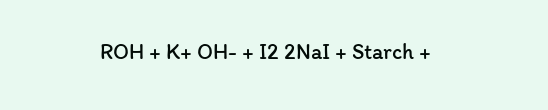ROH + K+ OH- + I2 2NaI + Starch +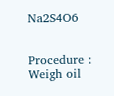Na2S4O6


Procedure : Weigh oil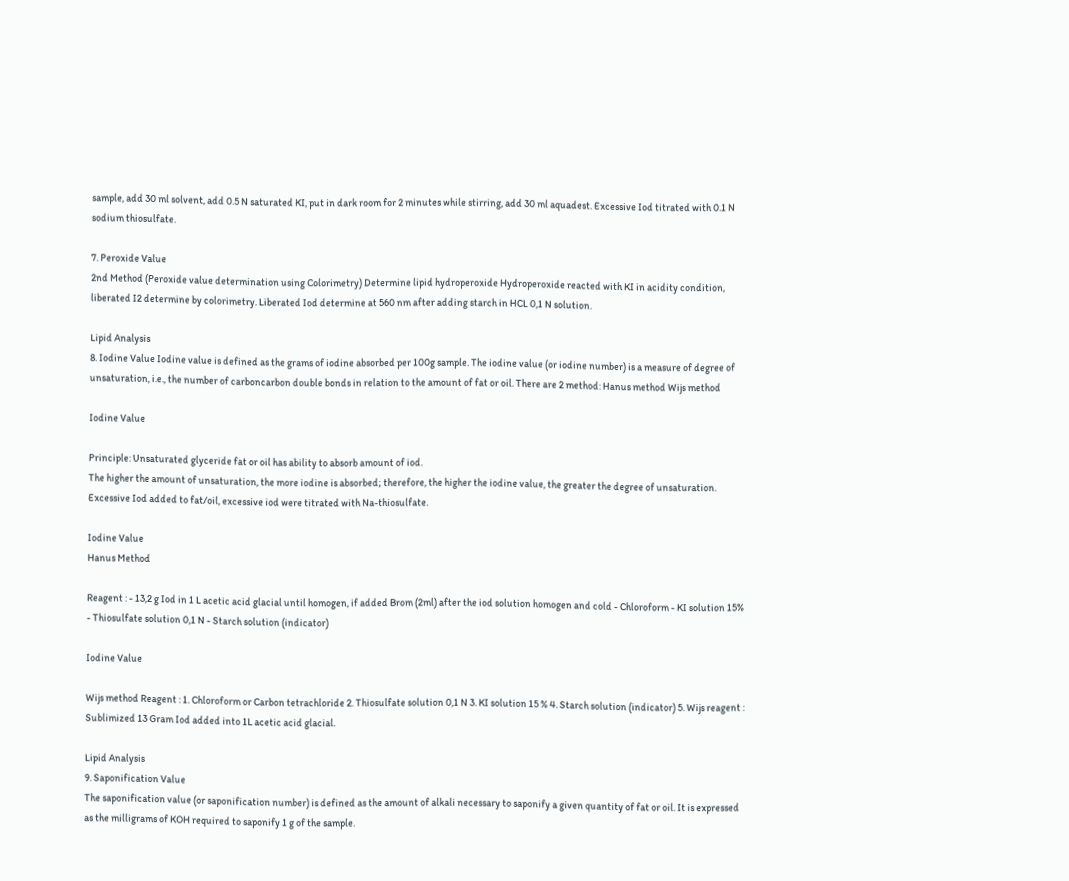sample, add 30 ml solvent, add 0.5 N saturated KI, put in dark room for 2 minutes while stirring, add 30 ml aquadest. Excessive Iod titrated with 0.1 N sodium thiosulfate.

7. Peroxide Value
2nd Method (Peroxide value determination using Colorimetry) Determine lipid hydroperoxide Hydroperoxide reacted with KI in acidity condition, liberated I2 determine by colorimetry. Liberated Iod determine at 560 nm after adding starch in HCL 0,1 N solution.

Lipid Analysis
8. Iodine Value Iodine value is defined as the grams of iodine absorbed per 100g sample. The iodine value (or iodine number) is a measure of degree of unsaturation, i.e., the number of carboncarbon double bonds in relation to the amount of fat or oil. There are 2 method: Hanus method Wijs method

Iodine Value

Principle: Unsaturated glyceride fat or oil has ability to absorb amount of iod.
The higher the amount of unsaturation, the more iodine is absorbed; therefore, the higher the iodine value, the greater the degree of unsaturation. Excessive Iod added to fat/oil, excessive iod were titrated with Na-thiosulfate.

Iodine Value
Hanus Method

Reagent : - 13,2 g Iod in 1 L acetic acid glacial until homogen, if added Brom (2ml) after the iod solution homogen and cold - Chloroform - KI solution 15% - Thiosulfate solution 0,1 N - Starch solution (indicator)

Iodine Value

Wijs method Reagent : 1. Chloroform or Carbon tetrachloride 2. Thiosulfate solution 0,1 N 3. KI solution 15 % 4. Starch solution (indicator) 5. Wijs reagent : Sublimized 13 Gram Iod added into 1L acetic acid glacial.

Lipid Analysis
9. Saponification Value
The saponification value (or saponification number) is defined as the amount of alkali necessary to saponify a given quantity of fat or oil. It is expressed as the milligrams of KOH required to saponify 1 g of the sample.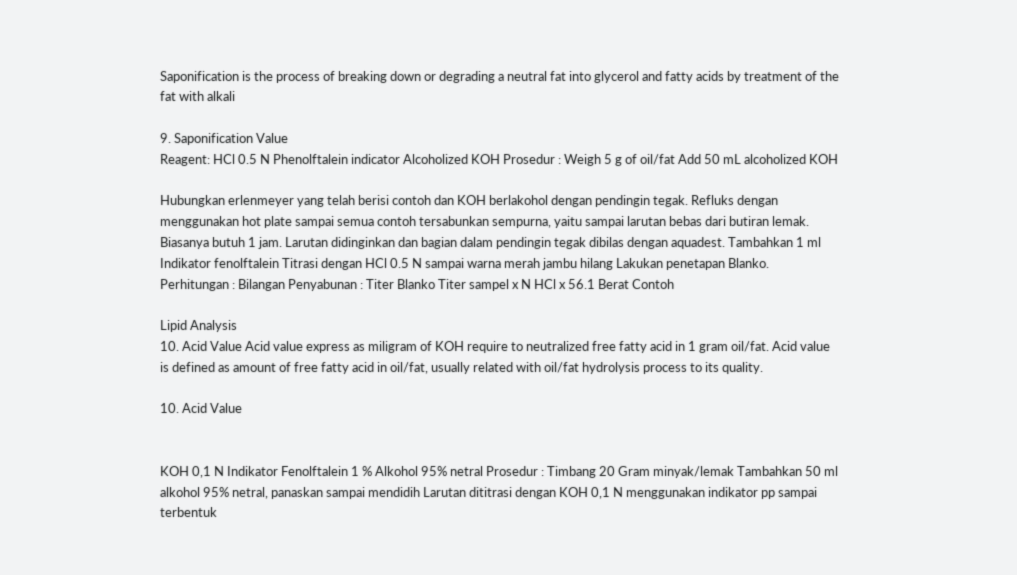Saponification is the process of breaking down or degrading a neutral fat into glycerol and fatty acids by treatment of the fat with alkali

9. Saponification Value
Reagent: HCl 0.5 N Phenolftalein indicator Alcoholized KOH Prosedur : Weigh 5 g of oil/fat Add 50 mL alcoholized KOH

Hubungkan erlenmeyer yang telah berisi contoh dan KOH berlakohol dengan pendingin tegak. Refluks dengan menggunakan hot plate sampai semua contoh tersabunkan sempurna, yaitu sampai larutan bebas dari butiran lemak. Biasanya butuh 1 jam. Larutan didinginkan dan bagian dalam pendingin tegak dibilas dengan aquadest. Tambahkan 1 ml Indikator fenolftalein Titrasi dengan HCl 0.5 N sampai warna merah jambu hilang Lakukan penetapan Blanko.
Perhitungan : Bilangan Penyabunan : Titer Blanko Titer sampel x N HCl x 56.1 Berat Contoh

Lipid Analysis
10. Acid Value Acid value express as miligram of KOH require to neutralized free fatty acid in 1 gram oil/fat. Acid value is defined as amount of free fatty acid in oil/fat, usually related with oil/fat hydrolysis process to its quality.

10. Acid Value


KOH 0,1 N Indikator Fenolftalein 1 % Alkohol 95% netral Prosedur : Timbang 20 Gram minyak/lemak Tambahkan 50 ml alkohol 95% netral, panaskan sampai mendidih Larutan dititrasi dengan KOH 0,1 N menggunakan indikator pp sampai terbentuk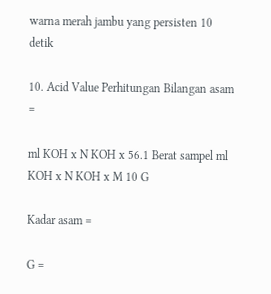warna merah jambu yang persisten 10 detik

10. Acid Value Perhitungan Bilangan asam =

ml KOH x N KOH x 56.1 Berat sampel ml KOH x N KOH x M 10 G

Kadar asam =

G =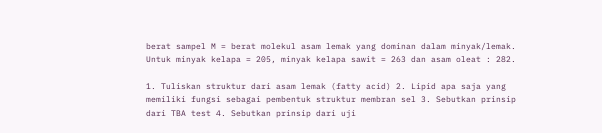berat sampel M = berat molekul asam lemak yang dominan dalam minyak/lemak. Untuk minyak kelapa = 205, minyak kelapa sawit = 263 dan asam oleat : 282.

1. Tuliskan struktur dari asam lemak (fatty acid) 2. Lipid apa saja yang memiliki fungsi sebagai pembentuk struktur membran sel 3. Sebutkan prinsip dari TBA test 4. Sebutkan prinsip dari uji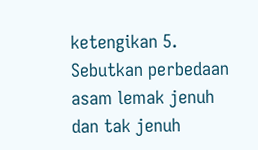ketengikan 5. Sebutkan perbedaan asam lemak jenuh dan tak jenuh